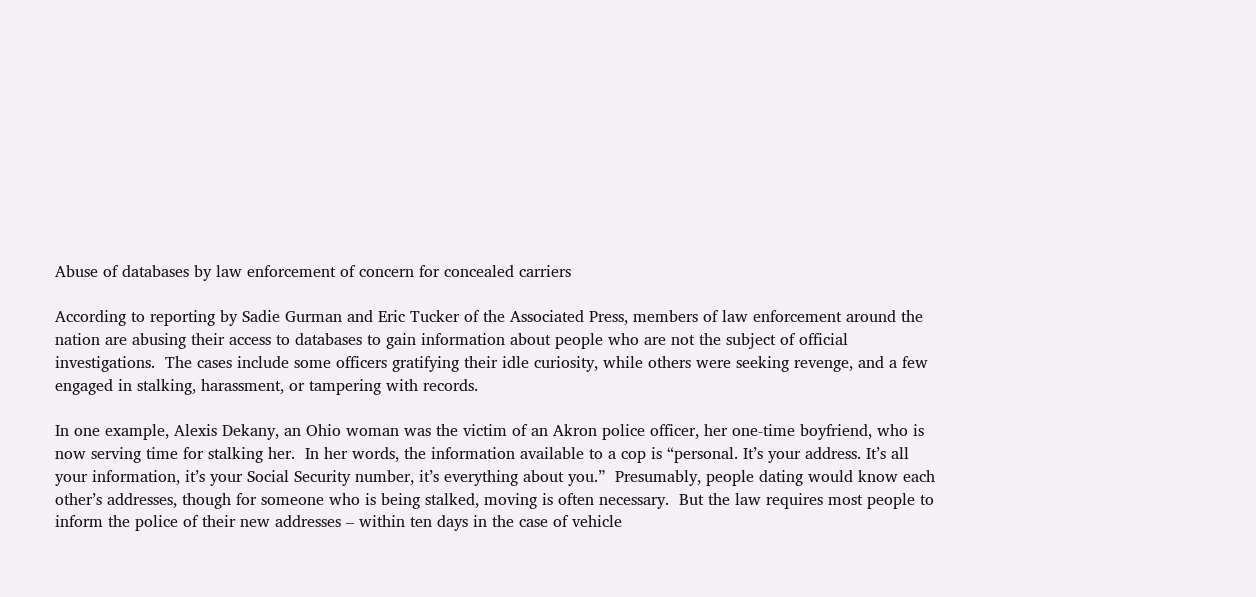Abuse of databases by law enforcement of concern for concealed carriers

According to reporting by Sadie Gurman and Eric Tucker of the Associated Press, members of law enforcement around the nation are abusing their access to databases to gain information about people who are not the subject of official investigations.  The cases include some officers gratifying their idle curiosity, while others were seeking revenge, and a few engaged in stalking, harassment, or tampering with records.

In one example, Alexis Dekany, an Ohio woman was the victim of an Akron police officer, her one-time boyfriend, who is now serving time for stalking her.  In her words, the information available to a cop is “personal. It’s your address. It’s all your information, it’s your Social Security number, it’s everything about you.”  Presumably, people dating would know each other’s addresses, though for someone who is being stalked, moving is often necessary.  But the law requires most people to inform the police of their new addresses – within ten days in the case of vehicle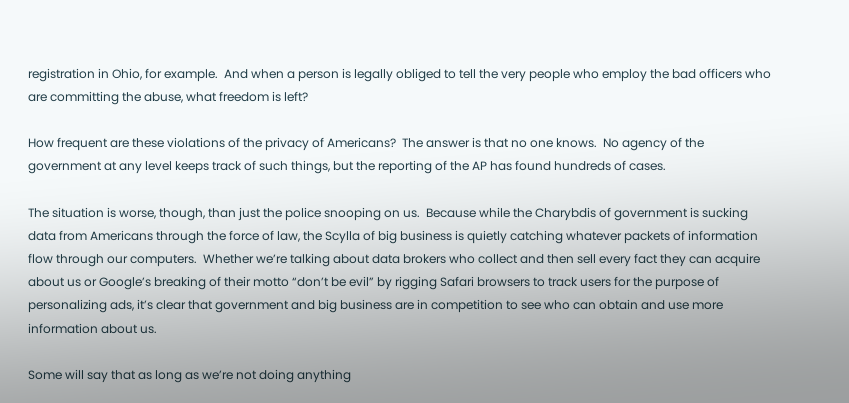registration in Ohio, for example.  And when a person is legally obliged to tell the very people who employ the bad officers who are committing the abuse, what freedom is left?

How frequent are these violations of the privacy of Americans?  The answer is that no one knows.  No agency of the government at any level keeps track of such things, but the reporting of the AP has found hundreds of cases.

The situation is worse, though, than just the police snooping on us.  Because while the Charybdis of government is sucking data from Americans through the force of law, the Scylla of big business is quietly catching whatever packets of information flow through our computers.  Whether we’re talking about data brokers who collect and then sell every fact they can acquire about us or Google’s breaking of their motto “don’t be evil” by rigging Safari browsers to track users for the purpose of personalizing ads, it’s clear that government and big business are in competition to see who can obtain and use more information about us.

Some will say that as long as we’re not doing anything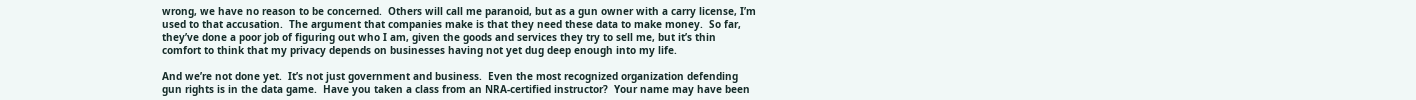wrong, we have no reason to be concerned.  Others will call me paranoid, but as a gun owner with a carry license, I’m used to that accusation.  The argument that companies make is that they need these data to make money.  So far, they’ve done a poor job of figuring out who I am, given the goods and services they try to sell me, but it’s thin comfort to think that my privacy depends on businesses having not yet dug deep enough into my life.

And we’re not done yet.  It’s not just government and business.  Even the most recognized organization defending gun rights is in the data game.  Have you taken a class from an NRA-certified instructor?  Your name may have been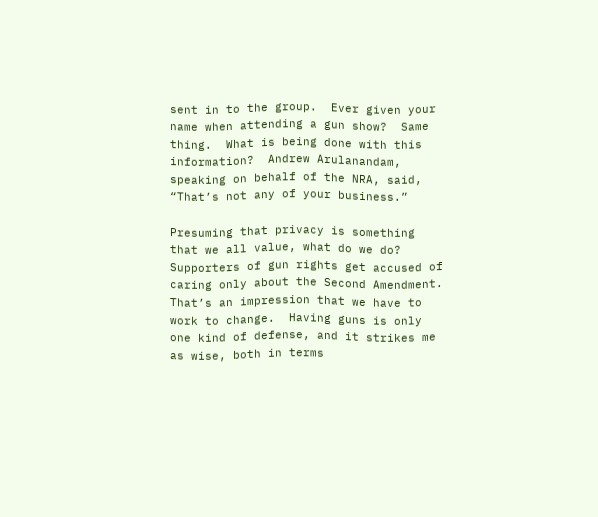sent in to the group.  Ever given your name when attending a gun show?  Same thing.  What is being done with this information?  Andrew Arulanandam, speaking on behalf of the NRA, said, “That’s not any of your business.”

Presuming that privacy is something that we all value, what do we do?  Supporters of gun rights get accused of caring only about the Second Amendment.  That’s an impression that we have to work to change.  Having guns is only one kind of defense, and it strikes me as wise, both in terms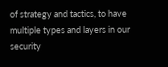of strategy and tactics, to have multiple types and layers in our security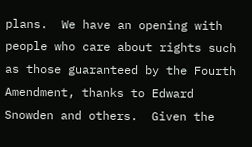plans.  We have an opening with people who care about rights such as those guaranteed by the Fourth Amendment, thanks to Edward Snowden and others.  Given the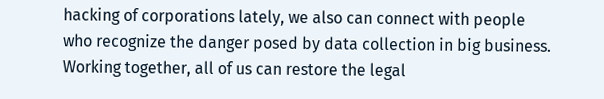hacking of corporations lately, we also can connect with people who recognize the danger posed by data collection in big business.  Working together, all of us can restore the legal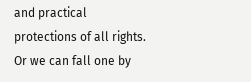and practical protections of all rights.  Or we can fall one by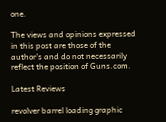one.

The views and opinions expressed in this post are those of the author’s and do not necessarily reflect the position of Guns.com.

Latest Reviews

revolver barrel loading graphic